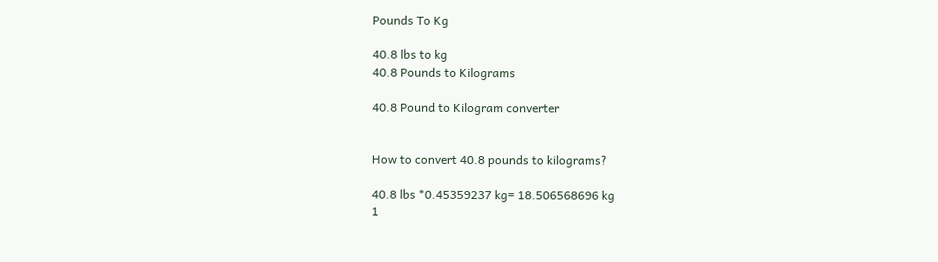Pounds To Kg

40.8 lbs to kg
40.8 Pounds to Kilograms

40.8 Pound to Kilogram converter


How to convert 40.8 pounds to kilograms?

40.8 lbs *0.45359237 kg= 18.506568696 kg
1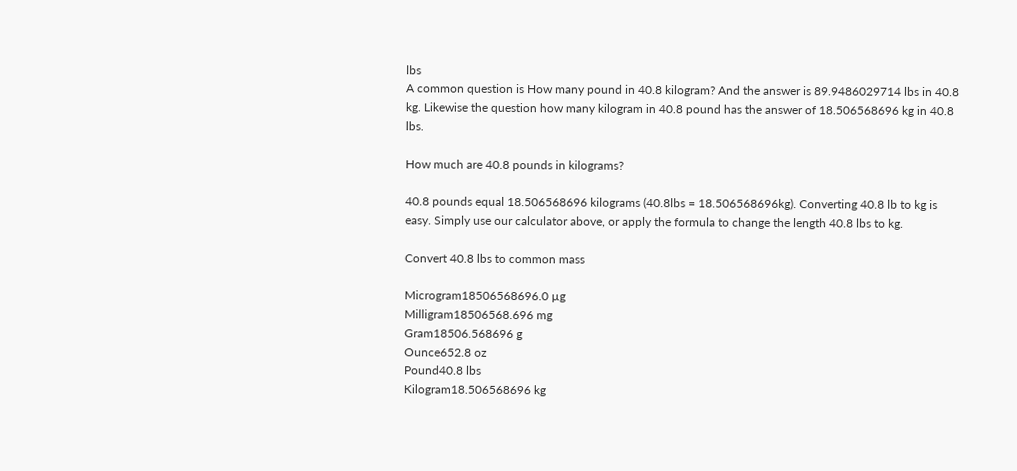lbs
A common question is How many pound in 40.8 kilogram? And the answer is 89.9486029714 lbs in 40.8 kg. Likewise the question how many kilogram in 40.8 pound has the answer of 18.506568696 kg in 40.8 lbs.

How much are 40.8 pounds in kilograms?

40.8 pounds equal 18.506568696 kilograms (40.8lbs = 18.506568696kg). Converting 40.8 lb to kg is easy. Simply use our calculator above, or apply the formula to change the length 40.8 lbs to kg.

Convert 40.8 lbs to common mass

Microgram18506568696.0 µg
Milligram18506568.696 mg
Gram18506.568696 g
Ounce652.8 oz
Pound40.8 lbs
Kilogram18.506568696 kg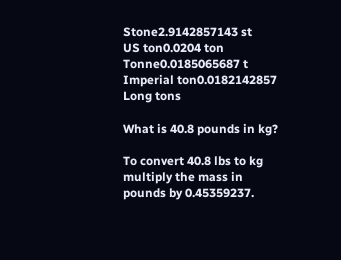Stone2.9142857143 st
US ton0.0204 ton
Tonne0.0185065687 t
Imperial ton0.0182142857 Long tons

What is 40.8 pounds in kg?

To convert 40.8 lbs to kg multiply the mass in pounds by 0.45359237.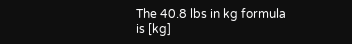The 40.8 lbs in kg formula is [kg]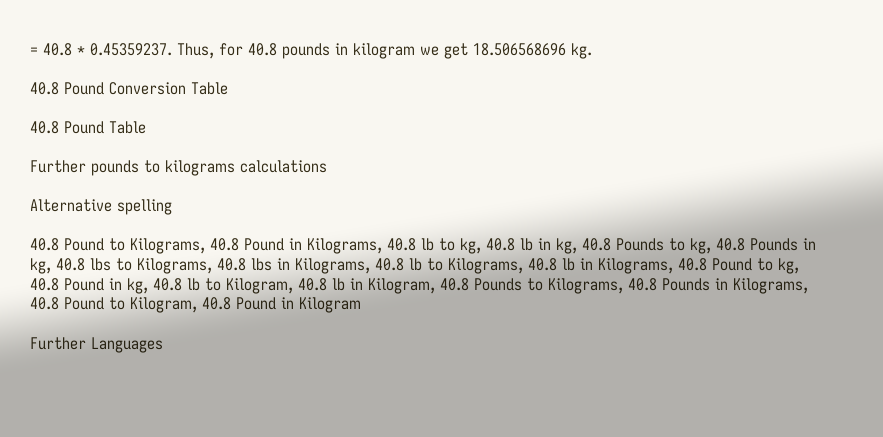= 40.8 * 0.45359237. Thus, for 40.8 pounds in kilogram we get 18.506568696 kg.

40.8 Pound Conversion Table

40.8 Pound Table

Further pounds to kilograms calculations

Alternative spelling

40.8 Pound to Kilograms, 40.8 Pound in Kilograms, 40.8 lb to kg, 40.8 lb in kg, 40.8 Pounds to kg, 40.8 Pounds in kg, 40.8 lbs to Kilograms, 40.8 lbs in Kilograms, 40.8 lb to Kilograms, 40.8 lb in Kilograms, 40.8 Pound to kg, 40.8 Pound in kg, 40.8 lb to Kilogram, 40.8 lb in Kilogram, 40.8 Pounds to Kilograms, 40.8 Pounds in Kilograms, 40.8 Pound to Kilogram, 40.8 Pound in Kilogram

Further Languages